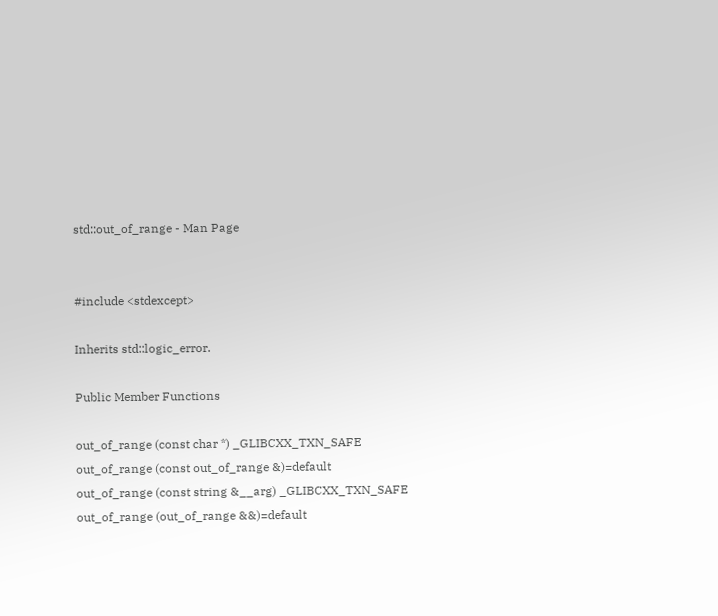std::out_of_range - Man Page


#include <stdexcept>

Inherits std::logic_error.

Public Member Functions

out_of_range (const char *) _GLIBCXX_TXN_SAFE
out_of_range (const out_of_range &)=default
out_of_range (const string &__arg) _GLIBCXX_TXN_SAFE
out_of_range (out_of_range &&)=default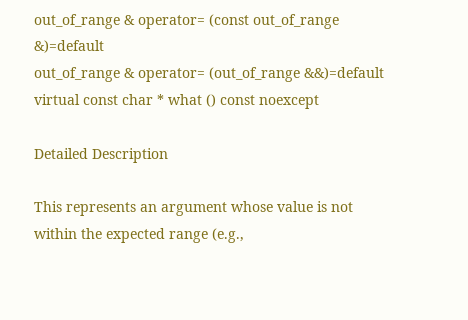out_of_range & operator= (const out_of_range &)=default
out_of_range & operator= (out_of_range &&)=default
virtual const char * what () const noexcept

Detailed Description

This represents an argument whose value is not within the expected range (e.g.,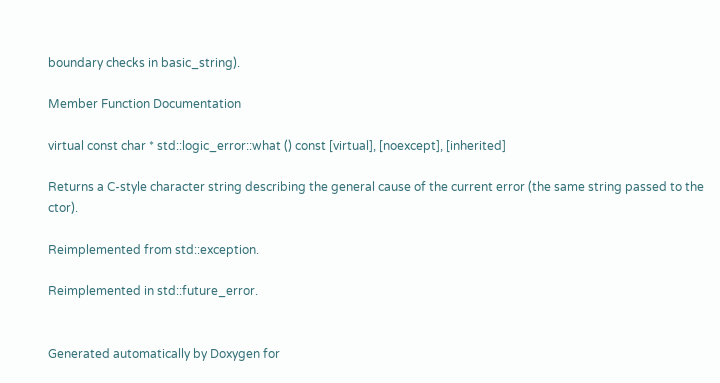boundary checks in basic_string).

Member Function Documentation

virtual const char * std::logic_error::what () const [virtual], [noexcept], [inherited]

Returns a C-style character string describing the general cause of the current error (the same string passed to the ctor).

Reimplemented from std::exception.

Reimplemented in std::future_error.


Generated automatically by Doxygen for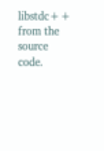libstdc++ from the source code.